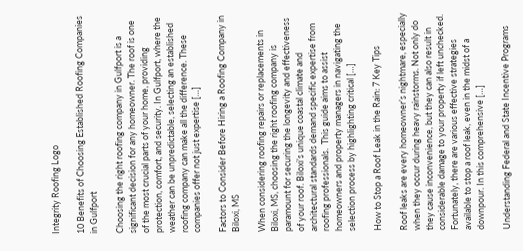Integrity Roofing Logo

10 Benefits of Choosing Established Roofing Companies in Gulfport

Choosing the right roofing company in Gulfport is a significant decision for any homeowner. The roof is one of the most crucial parts of your home, providing protection, comfort, and security. In Gulfport, where the weather can be unpredictable, selecting an established roofing company can make all the difference. These companies offer not just expertise […]

Factors to Consider Before Hiring a Roofing Company in Biloxi, MS

When considering roofing repairs or replacements in Biloxi, MS, choosing the right roofing company is paramount for securing the longevity and effectiveness of your roof. Biloxi’s unique coastal climate and architectural standards demand specific expertise from roofing professionals.  This guide aims to assist homeowners and property managers in navigating the selection process by highlighting critical […]

How to Stop a Roof Leak in the Rain: 7 Key Tips

Roof leaks are every homeowner’s nightmare, especially when they occur during heavy rainstorms. Not only do they cause inconvenience, but they can also result in considerable damage to your property if left unchecked. Fortunately, there are various effective strategies available to stop a roof leak, even in the midst of a downpour. In this comprehensive […]

Understanding Federal and State Incentive Programs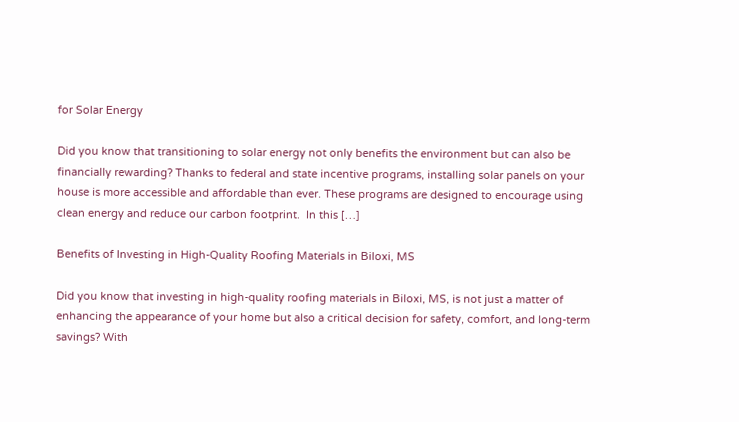for Solar Energy

Did you know that transitioning to solar energy not only benefits the environment but can also be financially rewarding? Thanks to federal and state incentive programs, installing solar panels on your house is more accessible and affordable than ever. These programs are designed to encourage using clean energy and reduce our carbon footprint.  In this […]

Benefits of Investing in High-Quality Roofing Materials in Biloxi, MS

Did you know that investing in high-quality roofing materials in Biloxi, MS, is not just a matter of enhancing the appearance of your home but also a critical decision for safety, comfort, and long-term savings? With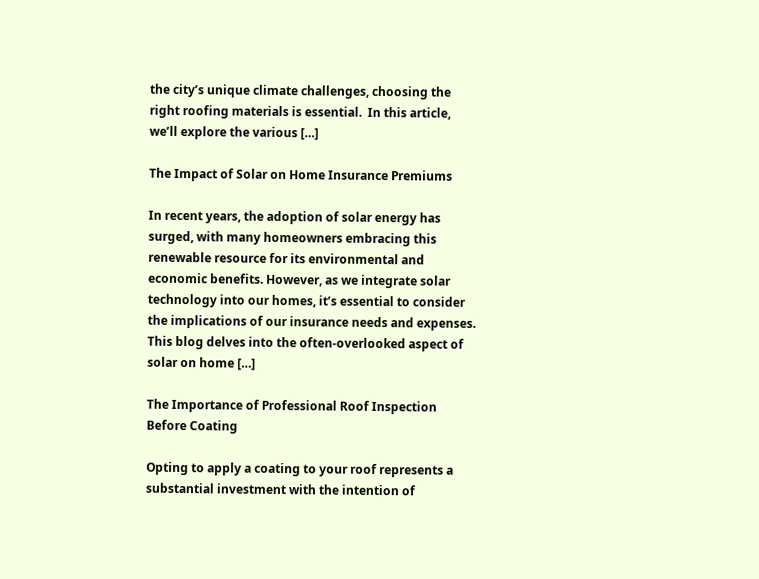the city’s unique climate challenges, choosing the right roofing materials is essential.  In this article, we’ll explore the various […]

The Impact of Solar on Home Insurance Premiums

In recent years, the adoption of solar energy has surged, with many homeowners embracing this renewable resource for its environmental and economic benefits. However, as we integrate solar technology into our homes, it’s essential to consider the implications of our insurance needs and expenses.  This blog delves into the often-overlooked aspect of solar on home […]

The Importance of Professional Roof Inspection Before Coating

Opting to apply a coating to your roof represents a substantial investment with the intention of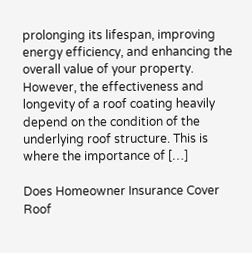prolonging its lifespan, improving energy efficiency, and enhancing the overall value of your property. However, the effectiveness and longevity of a roof coating heavily depend on the condition of the underlying roof structure. This is where the importance of […]

Does Homeowner Insurance Cover Roof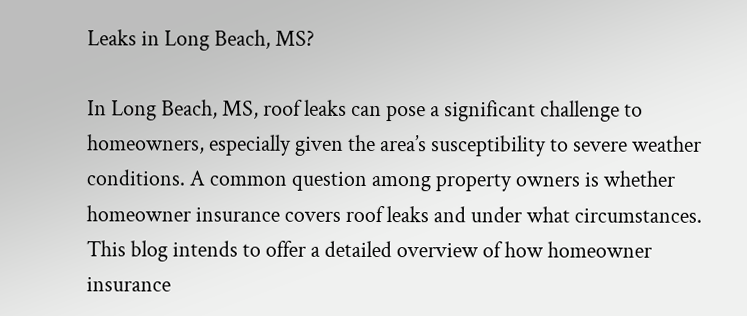Leaks in Long Beach, MS?

In Long Beach, MS, roof leaks can pose a significant challenge to homeowners, especially given the area’s susceptibility to severe weather conditions. A common question among property owners is whether homeowner insurance covers roof leaks and under what circumstances. This blog intends to offer a detailed overview of how homeowner insurance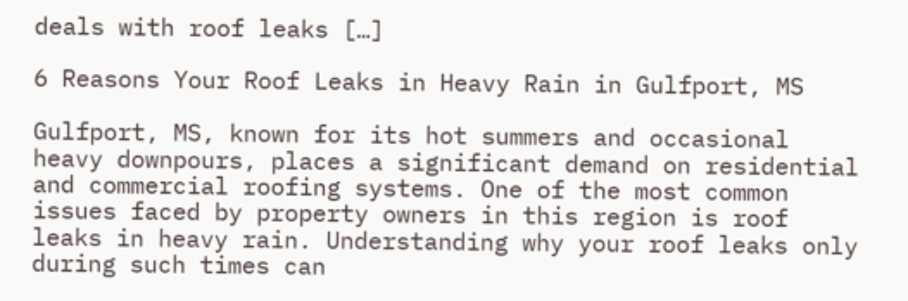deals with roof leaks […]

6 Reasons Your Roof Leaks in Heavy Rain in Gulfport, MS

Gulfport, MS, known for its hot summers and occasional heavy downpours, places a significant demand on residential and commercial roofing systems. One of the most common issues faced by property owners in this region is roof leaks in heavy rain. Understanding why your roof leaks only during such times can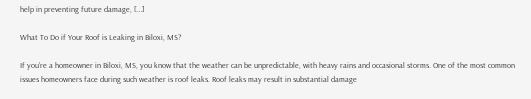help in preventing future damage, […]

What To Do if Your Roof is Leaking in Biloxi, MS?

If you’re a homeowner in Biloxi, MS, you know that the weather can be unpredictable, with heavy rains and occasional storms. One of the most common issues homeowners face during such weather is roof leaks. Roof leaks may result in substantial damage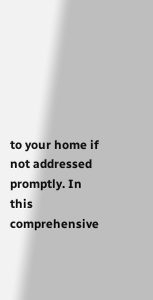to your home if not addressed promptly. In this comprehensive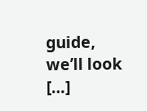guide, we’ll look […]